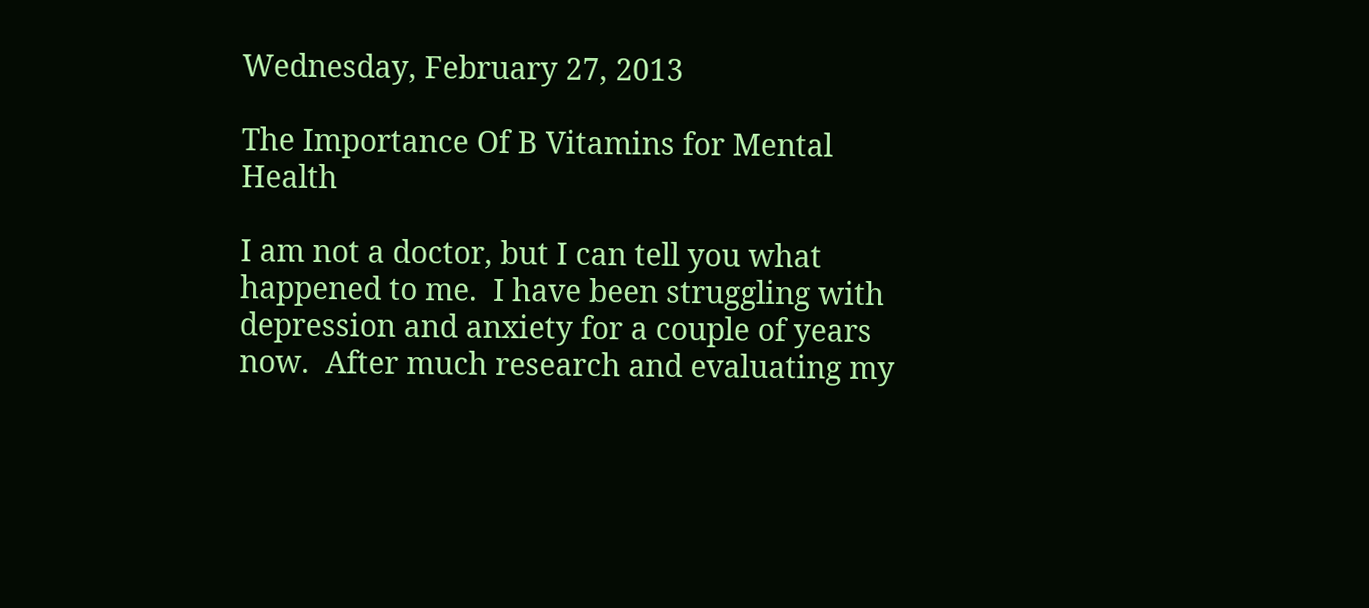Wednesday, February 27, 2013

The Importance Of B Vitamins for Mental Health

I am not a doctor, but I can tell you what happened to me.  I have been struggling with depression and anxiety for a couple of years now.  After much research and evaluating my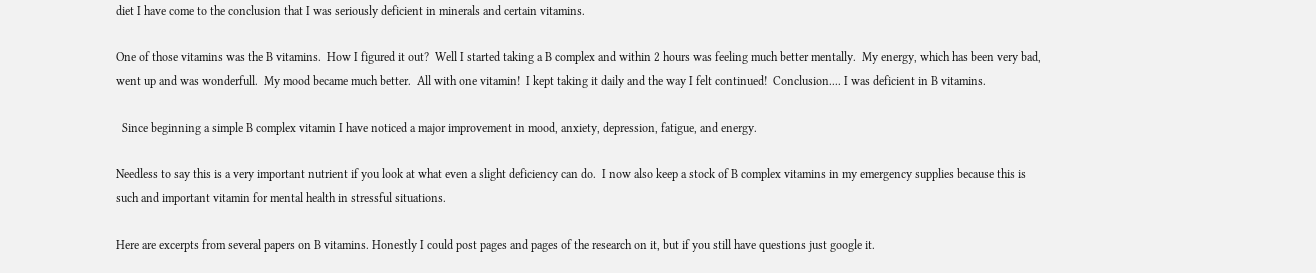diet I have come to the conclusion that I was seriously deficient in minerals and certain vitamins.

One of those vitamins was the B vitamins.  How I figured it out?  Well I started taking a B complex and within 2 hours was feeling much better mentally.  My energy, which has been very bad, went up and was wonderfull.  My mood became much better.  All with one vitamin!  I kept taking it daily and the way I felt continued!  Conclusion.... I was deficient in B vitamins.

  Since beginning a simple B complex vitamin I have noticed a major improvement in mood, anxiety, depression, fatigue, and energy.

Needless to say this is a very important nutrient if you look at what even a slight deficiency can do.  I now also keep a stock of B complex vitamins in my emergency supplies because this is such and important vitamin for mental health in stressful situations.

Here are excerpts from several papers on B vitamins. Honestly I could post pages and pages of the research on it, but if you still have questions just google it.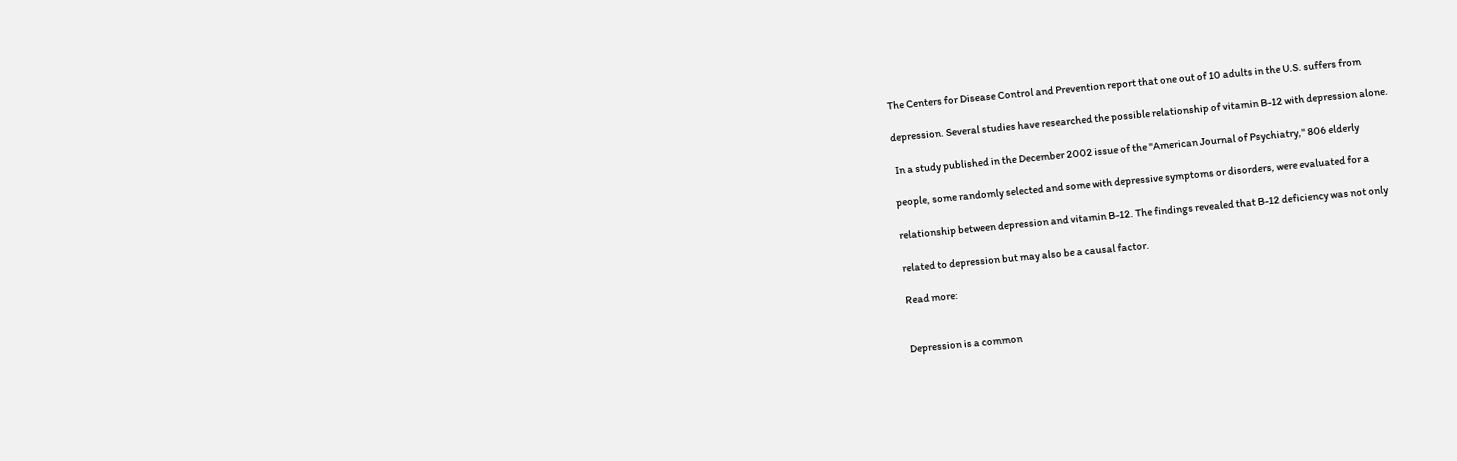The Centers for Disease Control and Prevention report that one out of 10 adults in the U.S. suffers from

depression. Several studies have researched the possible relationship of vitamin B-12 with depression alone.

 In a study published in the December 2002 issue of the "American Journal of Psychiatry," 806 elderly

people, some randomly selected and some with depressive symptoms or disorders, were evaluated for a

relationship between depression and vitamin B-12. The findings revealed that B-12 deficiency was not only

related to depression but may also be a causal factor.

Read more:


Depression is a common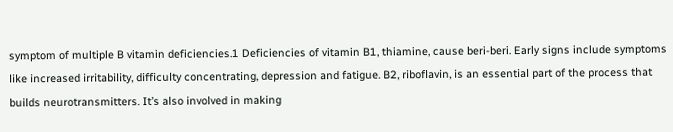symptom of multiple B vitamin deficiencies.1 Deficiencies of vitamin B1, thiamine, cause beri-beri. Early signs include symptoms like increased irritability, difficulty concentrating, depression and fatigue. B2, riboflavin, is an essential part of the process that builds neurotransmitters. It’s also involved in making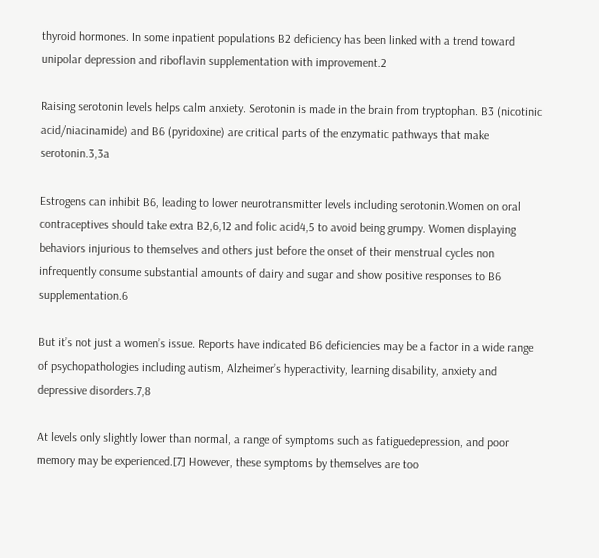thyroid hormones. In some inpatient populations B2 deficiency has been linked with a trend toward unipolar depression and riboflavin supplementation with improvement.2

Raising serotonin levels helps calm anxiety. Serotonin is made in the brain from tryptophan. B3 (nicotinic acid/niacinamide) and B6 (pyridoxine) are critical parts of the enzymatic pathways that make serotonin.3,3a

Estrogens can inhibit B6, leading to lower neurotransmitter levels including serotonin.Women on oral contraceptives should take extra B2,6,12 and folic acid4,5 to avoid being grumpy. Women displaying behaviors injurious to themselves and others just before the onset of their menstrual cycles non infrequently consume substantial amounts of dairy and sugar and show positive responses to B6 supplementation.6

But it’s not just a women’s issue. Reports have indicated B6 deficiencies may be a factor in a wide range of psychopathologies including autism, Alzheimer’s hyperactivity, learning disability, anxiety and depressive disorders.7,8

At levels only slightly lower than normal, a range of symptoms such as fatiguedepression, and poor memory may be experienced.[7] However, these symptoms by themselves are too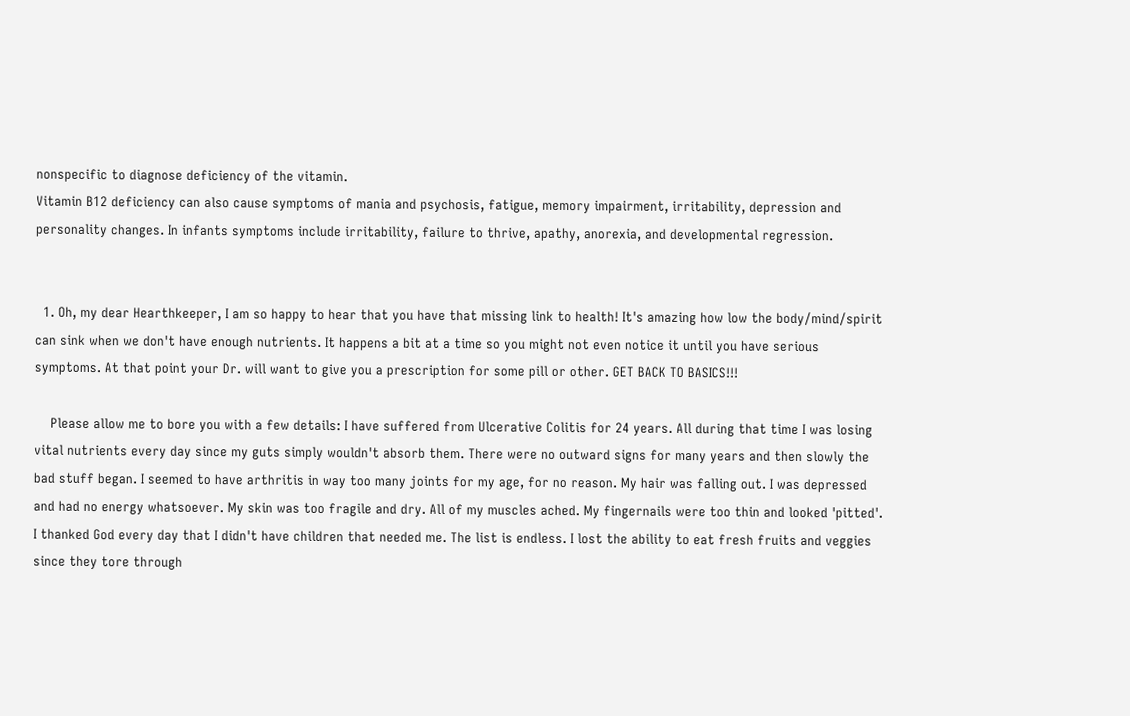nonspecific to diagnose deficiency of the vitamin.
Vitamin B12 deficiency can also cause symptoms of mania and psychosis, fatigue, memory impairment, irritability, depression and personality changes. In infants symptoms include irritability, failure to thrive, apathy, anorexia, and developmental regression.


  1. Oh, my dear Hearthkeeper, I am so happy to hear that you have that missing link to health! It's amazing how low the body/mind/spirit can sink when we don't have enough nutrients. It happens a bit at a time so you might not even notice it until you have serious symptoms. At that point your Dr. will want to give you a prescription for some pill or other. GET BACK TO BASICS!!!

    Please allow me to bore you with a few details: I have suffered from Ulcerative Colitis for 24 years. All during that time I was losing vital nutrients every day since my guts simply wouldn't absorb them. There were no outward signs for many years and then slowly the bad stuff began. I seemed to have arthritis in way too many joints for my age, for no reason. My hair was falling out. I was depressed and had no energy whatsoever. My skin was too fragile and dry. All of my muscles ached. My fingernails were too thin and looked 'pitted'. I thanked God every day that I didn't have children that needed me. The list is endless. I lost the ability to eat fresh fruits and veggies since they tore through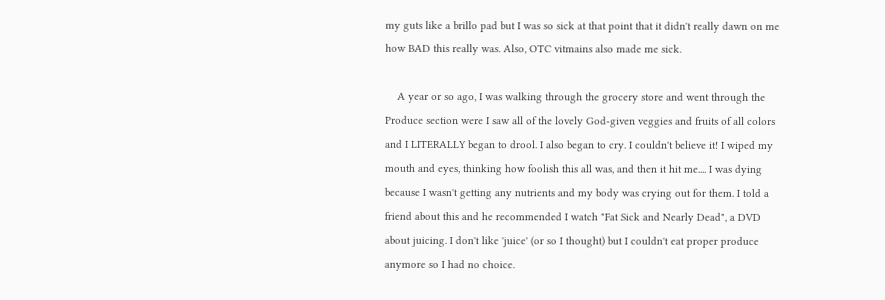my guts like a brillo pad but I was so sick at that point that it didn't really dawn on me how BAD this really was. Also, OTC vitmains also made me sick.

    A year or so ago, I was walking through the grocery store and went through the Produce section were I saw all of the lovely God-given veggies and fruits of all colors and I LITERALLY began to drool. I also began to cry. I couldn't believe it! I wiped my mouth and eyes, thinking how foolish this all was, and then it hit me.... I was dying because I wasn't getting any nutrients and my body was crying out for them. I told a friend about this and he recommended I watch "Fat Sick and Nearly Dead", a DVD about juicing. I don't like 'juice' (or so I thought) but I couldn't eat proper produce anymore so I had no choice.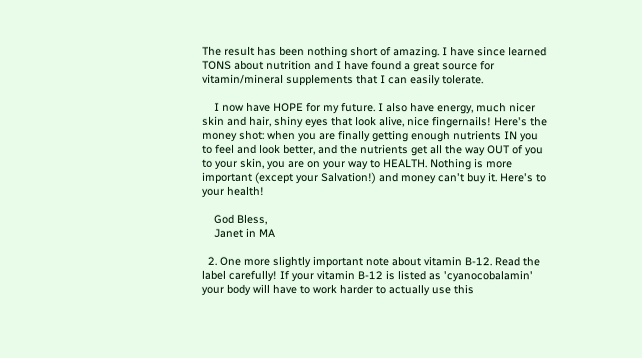The result has been nothing short of amazing. I have since learned TONS about nutrition and I have found a great source for vitamin/mineral supplements that I can easily tolerate.

    I now have HOPE for my future. I also have energy, much nicer skin and hair, shiny eyes that look alive, nice fingernails! Here's the money shot: when you are finally getting enough nutrients IN you to feel and look better, and the nutrients get all the way OUT of you to your skin, you are on your way to HEALTH. Nothing is more important (except your Salvation!) and money can't buy it. Here's to your health!

    God Bless,
    Janet in MA

  2. One more slightly important note about vitamin B-12. Read the label carefully! If your vitamin B-12 is listed as 'cyanocobalamin' your body will have to work harder to actually use this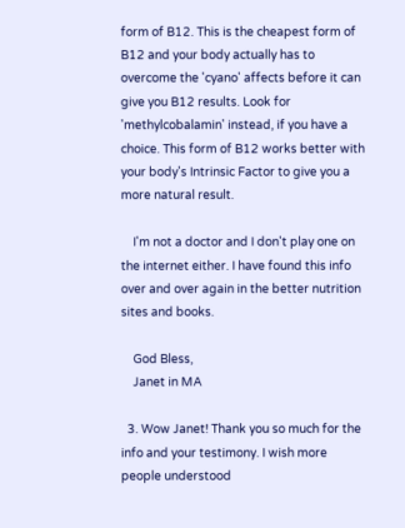form of B12. This is the cheapest form of B12 and your body actually has to overcome the 'cyano' affects before it can give you B12 results. Look for 'methylcobalamin' instead, if you have a choice. This form of B12 works better with your body's Intrinsic Factor to give you a more natural result.

    I'm not a doctor and I don't play one on the internet either. I have found this info over and over again in the better nutrition sites and books.

    God Bless,
    Janet in MA

  3. Wow Janet! Thank you so much for the info and your testimony. I wish more people understood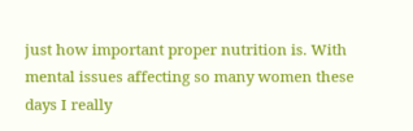just how important proper nutrition is. With mental issues affecting so many women these days I really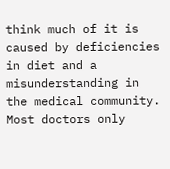think much of it is caused by deficiencies in diet and a misunderstanding in the medical community. Most doctors only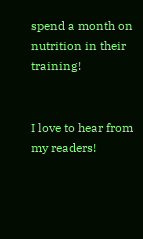spend a month on nutrition in their training!


I love to hear from my readers!